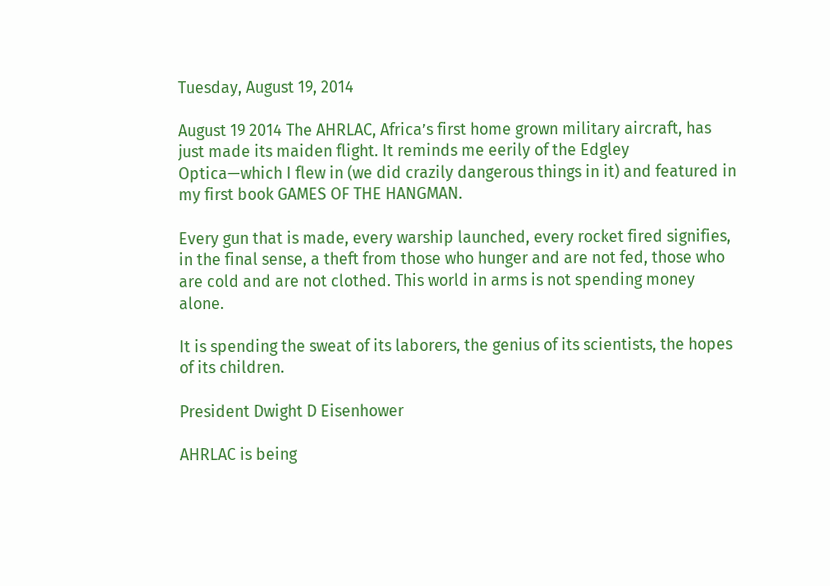Tuesday, August 19, 2014

August 19 2014 The AHRLAC, Africa’s first home grown military aircraft, has just made its maiden flight. It reminds me eerily of the Edgley Optica—which I flew in (we did crazily dangerous things in it) and featured in my first book GAMES OF THE HANGMAN.

Every gun that is made, every warship launched, every rocket fired signifies, in the final sense, a theft from those who hunger and are not fed, those who are cold and are not clothed. This world in arms is not spending money alone.

It is spending the sweat of its laborers, the genius of its scientists, the hopes of its children.

President Dwight D Eisenhower

AHRLAC is being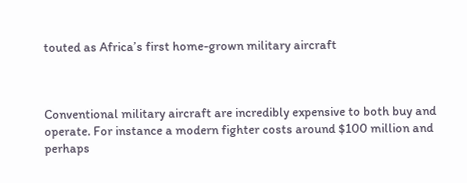touted as Africa’s first home-grown military aircraft



Conventional military aircraft are incredibly expensive to both buy and operate. For instance a modern fighter costs around $100 million and perhaps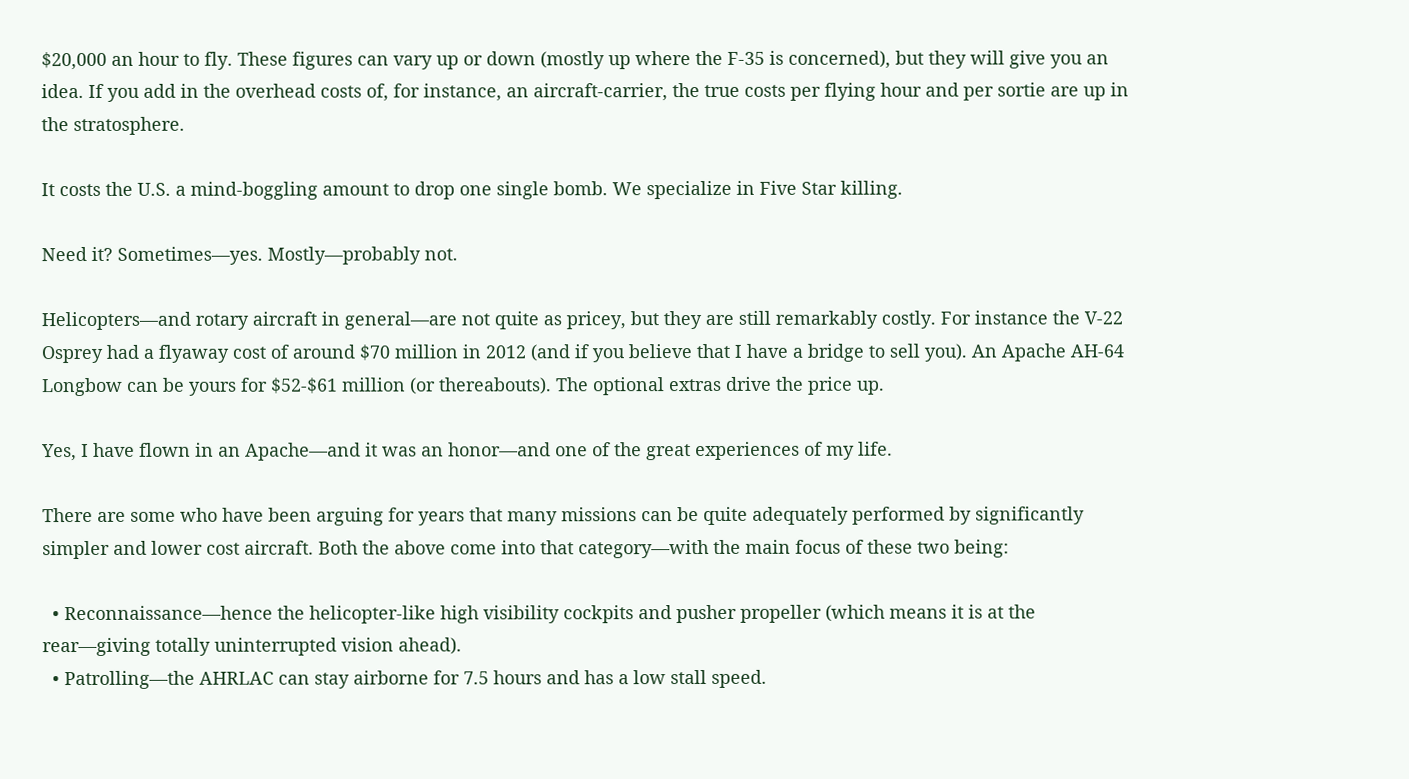$20,000 an hour to fly. These figures can vary up or down (mostly up where the F-35 is concerned), but they will give you an idea. If you add in the overhead costs of, for instance, an aircraft-carrier, the true costs per flying hour and per sortie are up in the stratosphere.

It costs the U.S. a mind-boggling amount to drop one single bomb. We specialize in Five Star killing.

Need it? Sometimes—yes. Mostly—probably not.

Helicopters—and rotary aircraft in general—are not quite as pricey, but they are still remarkably costly. For instance the V-22 Osprey had a flyaway cost of around $70 million in 2012 (and if you believe that I have a bridge to sell you). An Apache AH-64 Longbow can be yours for $52-$61 million (or thereabouts). The optional extras drive the price up.

Yes, I have flown in an Apache—and it was an honor—and one of the great experiences of my life.

There are some who have been arguing for years that many missions can be quite adequately performed by significantly simpler and lower cost aircraft. Both the above come into that category—with the main focus of these two being:

  • Reconnaissance—hence the helicopter-like high visibility cockpits and pusher propeller (which means it is at the rear—giving totally uninterrupted vision ahead).
  • Patrolling—the AHRLAC can stay airborne for 7.5 hours and has a low stall speed.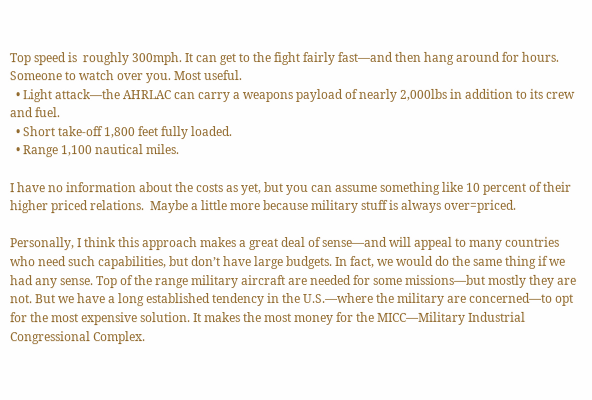Top speed is  roughly 300mph. It can get to the fight fairly fast—and then hang around for hours. Someone to watch over you. Most useful.
  • Light attack—the AHRLAC can carry a weapons payload of nearly 2,000lbs in addition to its crew and fuel.
  • Short take-off 1,800 feet fully loaded.
  • Range 1,100 nautical miles.

I have no information about the costs as yet, but you can assume something like 10 percent of their higher priced relations.  Maybe a little more because military stuff is always over=priced.

Personally, I think this approach makes a great deal of sense—and will appeal to many countries who need such capabilities, but don’t have large budgets. In fact, we would do the same thing if we had any sense. Top of the range military aircraft are needed for some missions—but mostly they are not. But we have a long established tendency in the U.S.—where the military are concerned—to opt for the most expensive solution. It makes the most money for the MICC—Military Industrial Congressional Complex.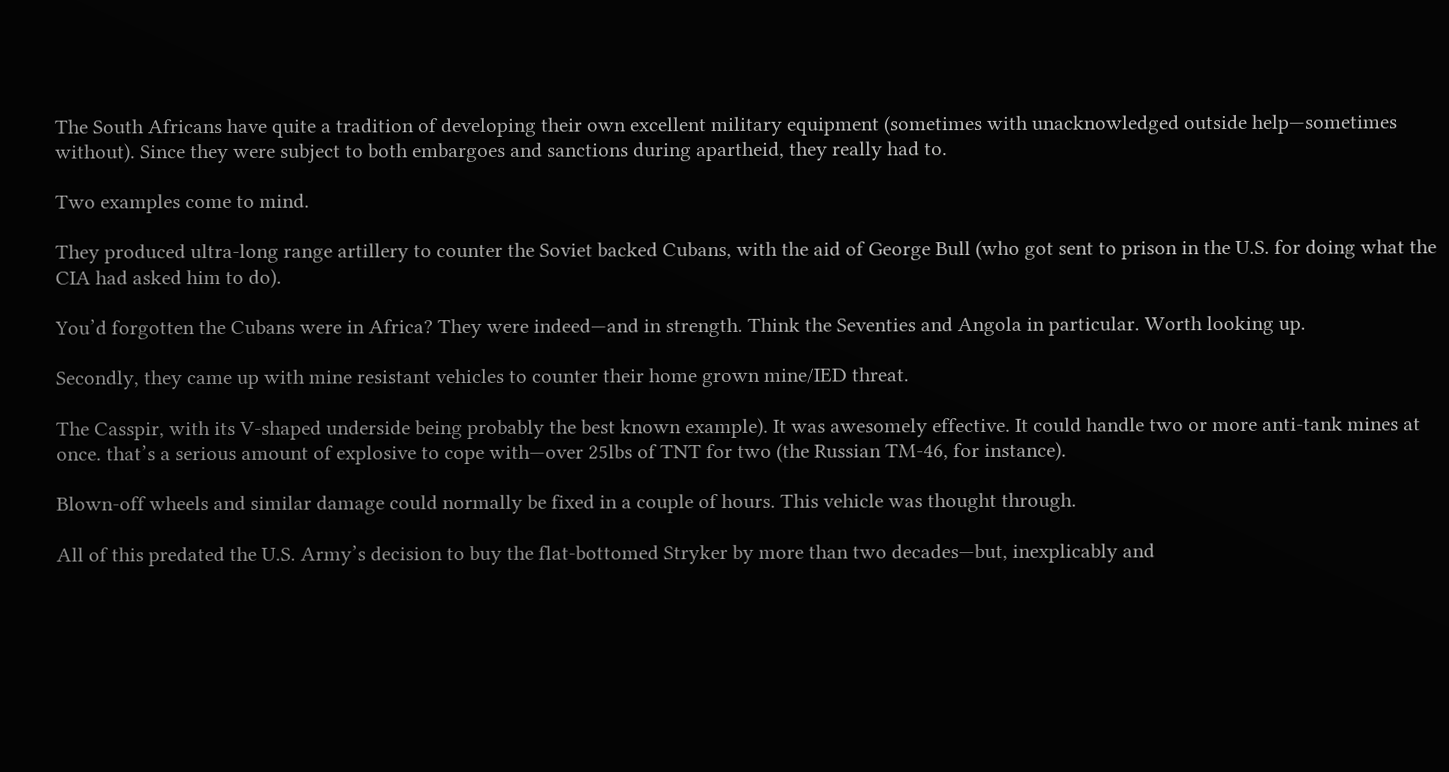The South Africans have quite a tradition of developing their own excellent military equipment (sometimes with unacknowledged outside help—sometimes without). Since they were subject to both embargoes and sanctions during apartheid, they really had to.

Two examples come to mind.

They produced ultra-long range artillery to counter the Soviet backed Cubans, with the aid of George Bull (who got sent to prison in the U.S. for doing what the CIA had asked him to do).

You’d forgotten the Cubans were in Africa? They were indeed—and in strength. Think the Seventies and Angola in particular. Worth looking up.

Secondly, they came up with mine resistant vehicles to counter their home grown mine/IED threat.

The Casspir, with its V-shaped underside being probably the best known example). It was awesomely effective. It could handle two or more anti-tank mines at once. that’s a serious amount of explosive to cope with—over 25lbs of TNT for two (the Russian TM-46, for instance).

Blown-off wheels and similar damage could normally be fixed in a couple of hours. This vehicle was thought through.

All of this predated the U.S. Army’s decision to buy the flat-bottomed Stryker by more than two decades—but, inexplicably and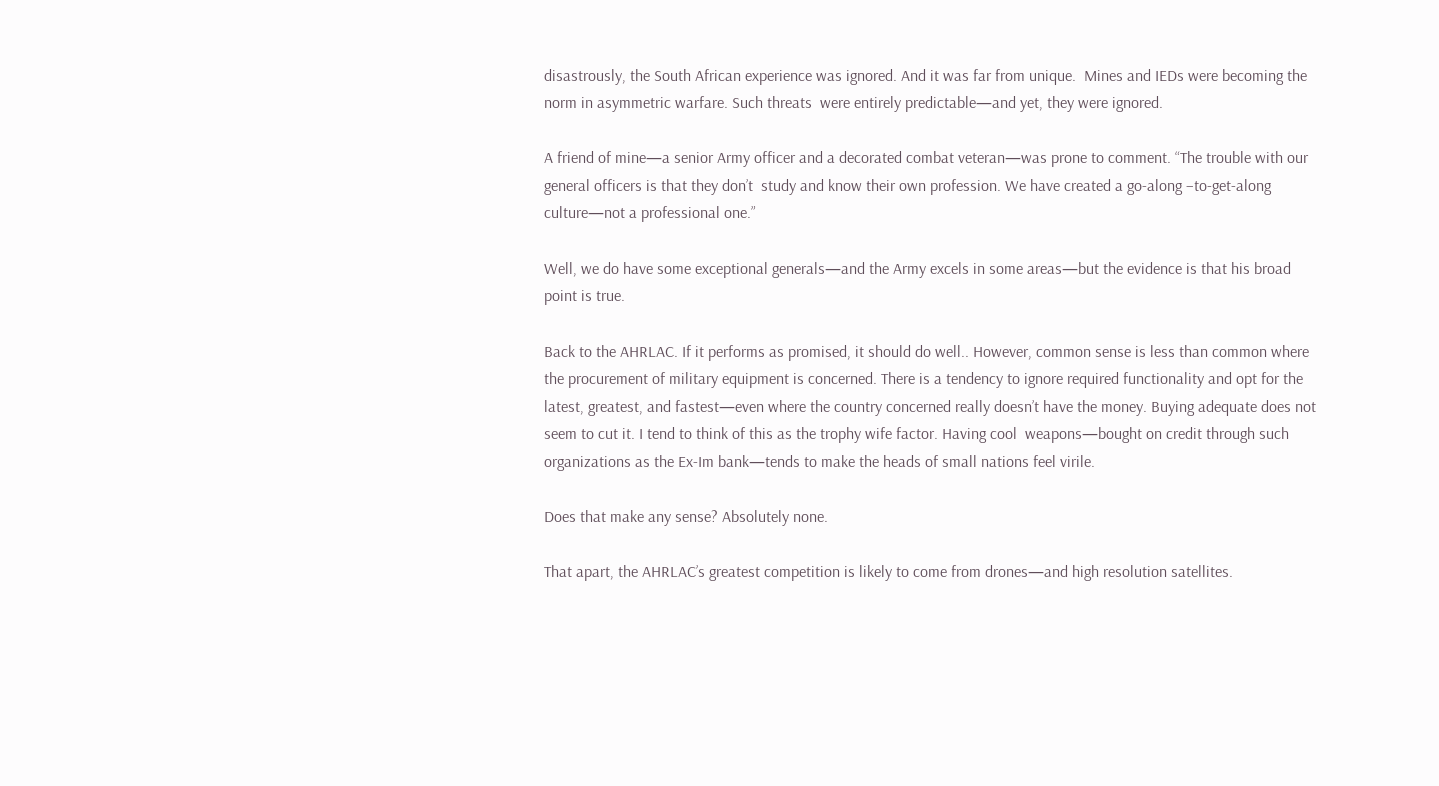disastrously, the South African experience was ignored. And it was far from unique.  Mines and IEDs were becoming the norm in asymmetric warfare. Such threats  were entirely predictable—and yet, they were ignored.

A friend of mine—a senior Army officer and a decorated combat veteran—was prone to comment. “The trouble with our general officers is that they don’t  study and know their own profession. We have created a go-along –to-get-along culture—not a professional one.”

Well, we do have some exceptional generals—and the Army excels in some areas—but the evidence is that his broad point is true.

Back to the AHRLAC. If it performs as promised, it should do well.. However, common sense is less than common where the procurement of military equipment is concerned. There is a tendency to ignore required functionality and opt for the latest, greatest, and fastest—even where the country concerned really doesn’t have the money. Buying adequate does not seem to cut it. I tend to think of this as the trophy wife factor. Having cool  weapons—bought on credit through such organizations as the Ex-Im bank—tends to make the heads of small nations feel virile.

Does that make any sense? Absolutely none.

That apart, the AHRLAC’s greatest competition is likely to come from drones—and high resolution satellites.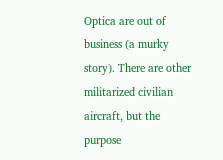Optica are out of business (a murky story). There are other militarized civilian aircraft, but the purpose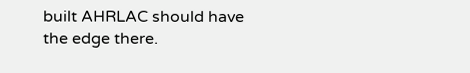built AHRLAC should have the edge there.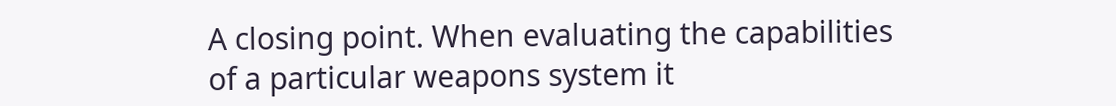A closing point. When evaluating the capabilities of a particular weapons system it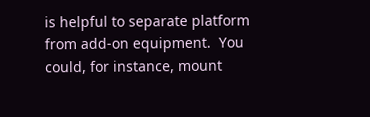is helpful to separate platform from add-on equipment.  You could, for instance, mount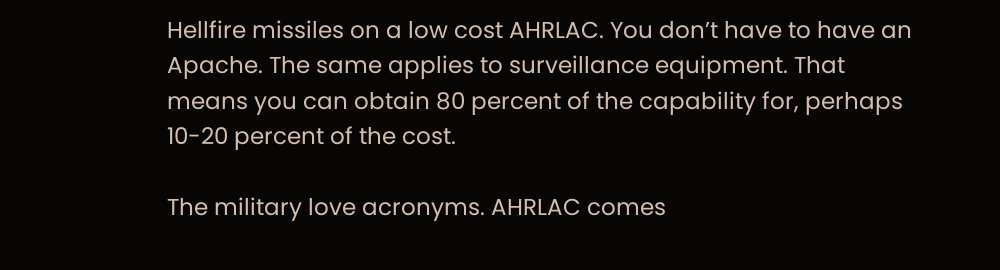Hellfire missiles on a low cost AHRLAC. You don’t have to have an Apache. The same applies to surveillance equipment. That means you can obtain 80 percent of the capability for, perhaps 10-20 percent of the cost.

The military love acronyms. AHRLAC comes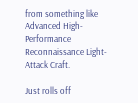from something like Advanced High-Performance Reconnaissance Light-Attack Craft.

Just rolls off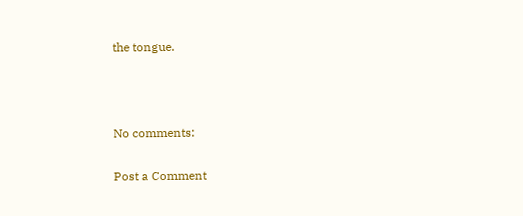the tongue.



No comments:

Post a Comment